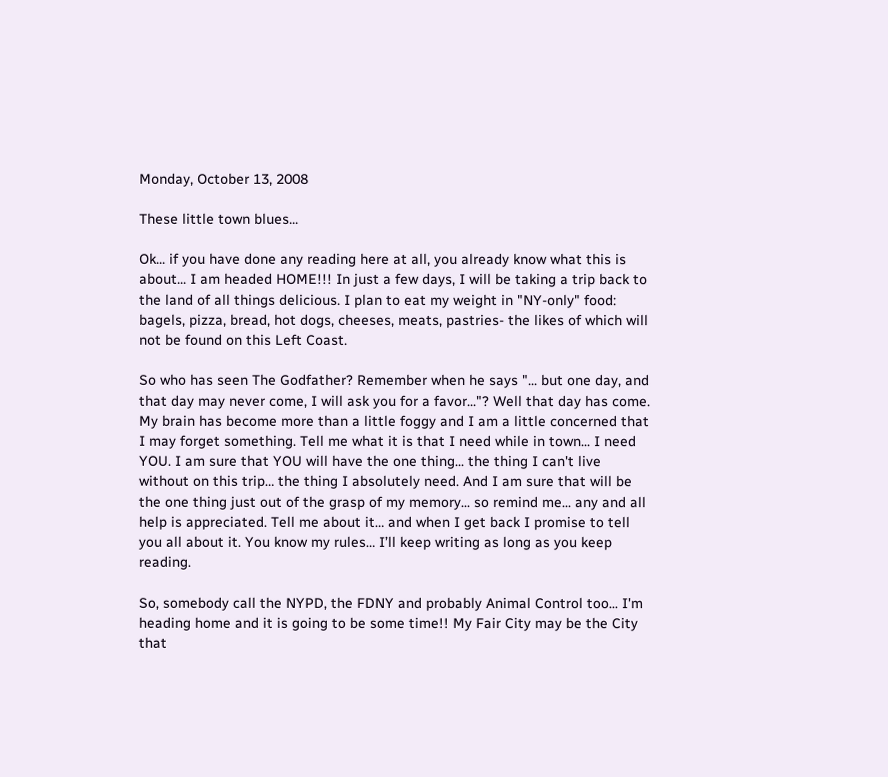Monday, October 13, 2008

These little town blues...

Ok... if you have done any reading here at all, you already know what this is about... I am headed HOME!!! In just a few days, I will be taking a trip back to the land of all things delicious. I plan to eat my weight in "NY-only" food: bagels, pizza, bread, hot dogs, cheeses, meats, pastries- the likes of which will not be found on this Left Coast.

So who has seen The Godfather? Remember when he says "... but one day, and that day may never come, I will ask you for a favor..."? Well that day has come. My brain has become more than a little foggy and I am a little concerned that I may forget something. Tell me what it is that I need while in town... I need YOU. I am sure that YOU will have the one thing... the thing I can't live without on this trip… the thing I absolutely need. And I am sure that will be the one thing just out of the grasp of my memory... so remind me... any and all help is appreciated. Tell me about it… and when I get back I promise to tell you all about it. You know my rules… I’ll keep writing as long as you keep reading.

So, somebody call the NYPD, the FDNY and probably Animal Control too... I'm heading home and it is going to be some time!! My Fair City may be the City that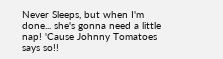Never Sleeps, but when I'm done... she's gonna need a little nap! 'Cause Johnny Tomatoes says so!!